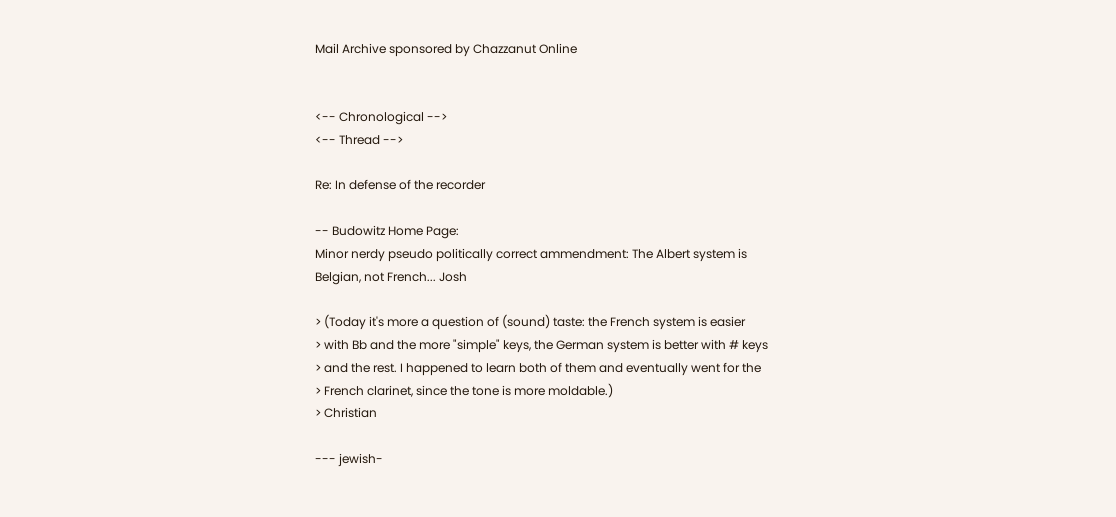Mail Archive sponsored by Chazzanut Online


<-- Chronological -->
<-- Thread -->

Re: In defense of the recorder

-- Budowitz Home Page:
Minor nerdy pseudo politically correct ammendment: The Albert system is
Belgian, not French... Josh

> (Today it's more a question of (sound) taste: the French system is easier
> with Bb and the more "simple" keys, the German system is better with # keys
> and the rest. I happened to learn both of them and eventually went for the
> French clarinet, since the tone is more moldable.)
> Christian

--- jewish-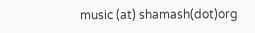music (at) shamash(dot)org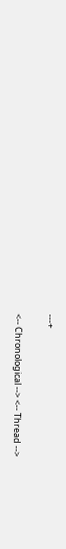---+

<-- Chronological --> <-- Thread -->